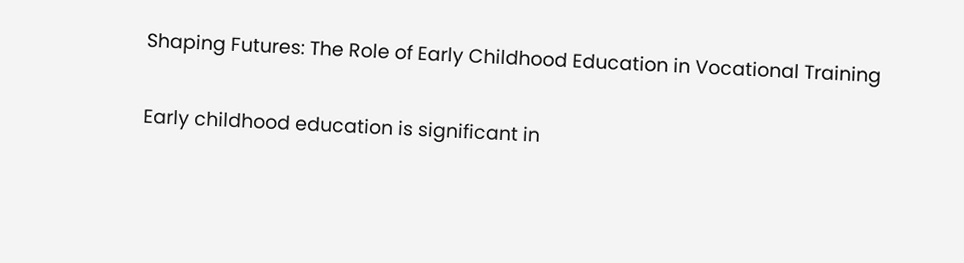Shaping Futures: The Role of Early Childhood Education in Vocational Training

Early childhood education is significant in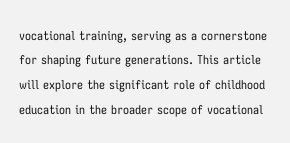vocational training, serving as a cornerstone for shaping future generations. This article will explore the significant role of childhood education in the broader scope of vocational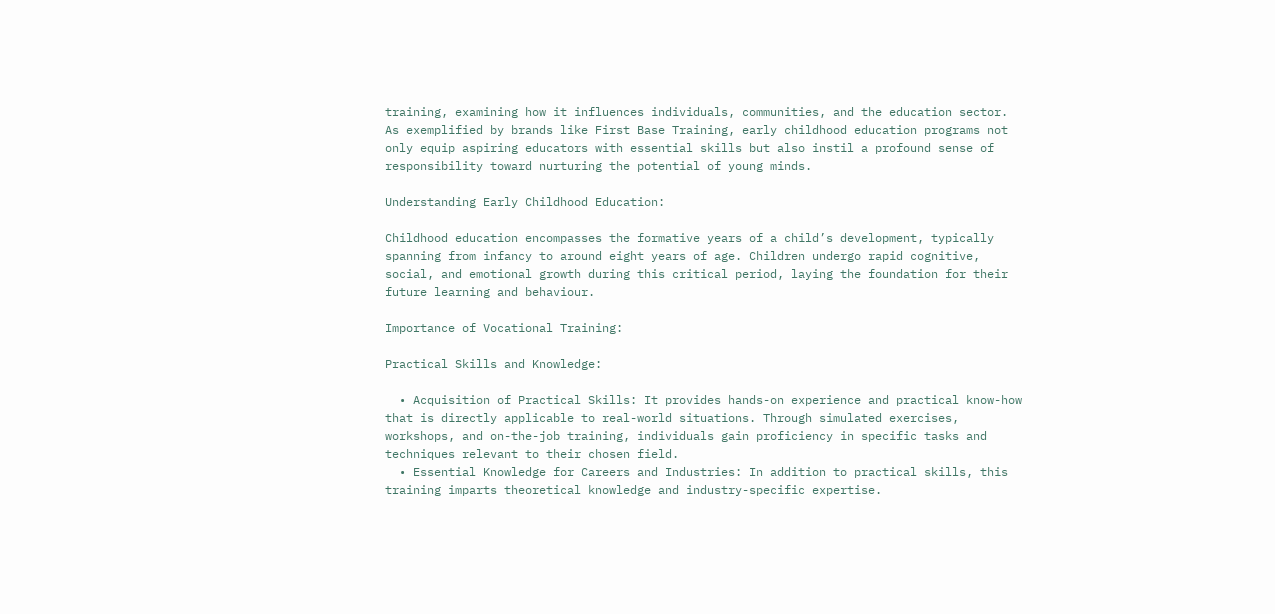training, examining how it influences individuals, communities, and the education sector. As exemplified by brands like First Base Training, early childhood education programs not only equip aspiring educators with essential skills but also instil a profound sense of responsibility toward nurturing the potential of young minds.

Understanding Early Childhood Education:

Childhood education encompasses the formative years of a child’s development, typically spanning from infancy to around eight years of age. Children undergo rapid cognitive, social, and emotional growth during this critical period, laying the foundation for their future learning and behaviour.

Importance of Vocational Training:

Practical Skills and Knowledge:

  • Acquisition of Practical Skills: It provides hands-on experience and practical know-how that is directly applicable to real-world situations. Through simulated exercises, workshops, and on-the-job training, individuals gain proficiency in specific tasks and techniques relevant to their chosen field.
  • Essential Knowledge for Careers and Industries: In addition to practical skills, this training imparts theoretical knowledge and industry-specific expertise.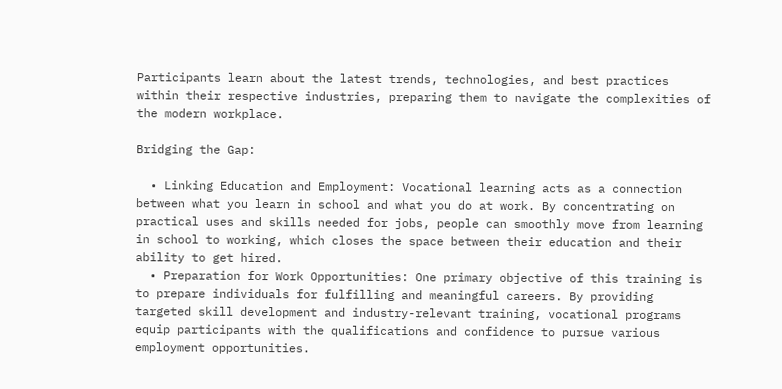Participants learn about the latest trends, technologies, and best practices within their respective industries, preparing them to navigate the complexities of the modern workplace.

Bridging the Gap:

  • Linking Education and Employment: Vocational learning acts as a connection between what you learn in school and what you do at work. By concentrating on practical uses and skills needed for jobs, people can smoothly move from learning in school to working, which closes the space between their education and their ability to get hired.
  • Preparation for Work Opportunities: One primary objective of this training is to prepare individuals for fulfilling and meaningful careers. By providing targeted skill development and industry-relevant training, vocational programs equip participants with the qualifications and confidence to pursue various employment opportunities.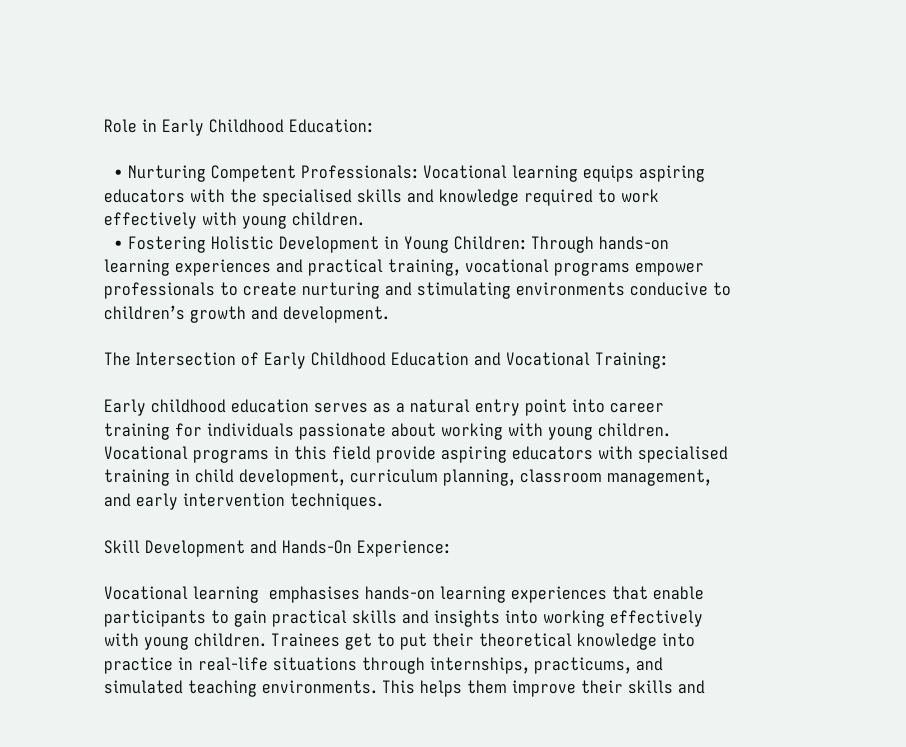Role in Early Childhood Education:

  • Nurturing Competent Professionals: Vocational learning equips aspiring educators with the specialised skills and knowledge required to work effectively with young children.
  • Fostering Holistic Development in Young Children: Through hands-on learning experiences and practical training, vocational programs empower professionals to create nurturing and stimulating environments conducive to children’s growth and development.

The Intersection of Early Childhood Education and Vocational Training:

Early childhood education serves as a natural entry point into career training for individuals passionate about working with young children. Vocational programs in this field provide aspiring educators with specialised training in child development, curriculum planning, classroom management, and early intervention techniques.

Skill Development and Hands-On Experience:

Vocational learning  emphasises hands-on learning experiences that enable participants to gain practical skills and insights into working effectively with young children. Trainees get to put their theoretical knowledge into practice in real-life situations through internships, practicums, and simulated teaching environments. This helps them improve their skills and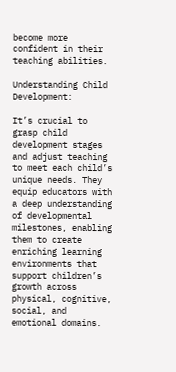become more confident in their teaching abilities.

Understanding Child Development:

It’s crucial to grasp child development stages and adjust teaching to meet each child’s unique needs. They equip educators with a deep understanding of developmental milestones, enabling them to create enriching learning environments that support children’s growth across physical, cognitive, social, and emotional domains.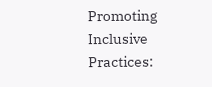Promoting Inclusive Practices: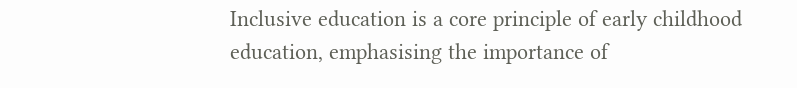Inclusive education is a core principle of early childhood education, emphasising the importance of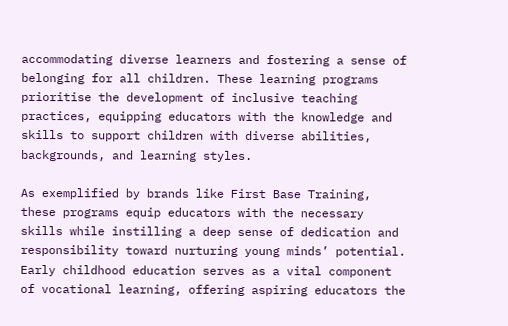accommodating diverse learners and fostering a sense of belonging for all children. These learning programs prioritise the development of inclusive teaching practices, equipping educators with the knowledge and skills to support children with diverse abilities, backgrounds, and learning styles.

As exemplified by brands like First Base Training, these programs equip educators with the necessary skills while instilling a deep sense of dedication and responsibility toward nurturing young minds’ potential. Early childhood education serves as a vital component of vocational learning, offering aspiring educators the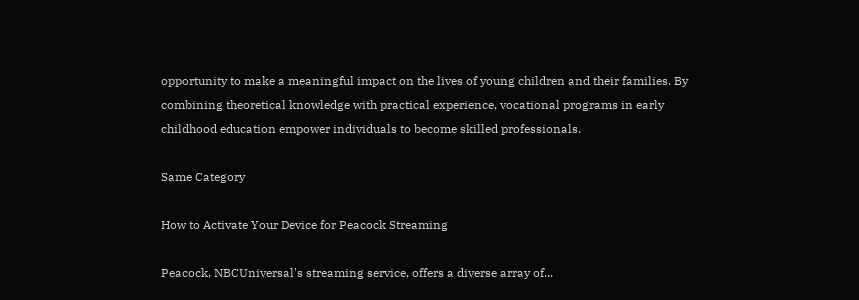opportunity to make a meaningful impact on the lives of young children and their families. By combining theoretical knowledge with practical experience, vocational programs in early childhood education empower individuals to become skilled professionals.

Same Category

How to Activate Your Device for Peacock Streaming

Peacock, NBCUniversal's streaming service, offers a diverse array of...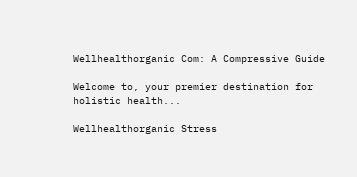Wellhealthorganic Com: A Compressive Guide

Welcome to, your premier destination for holistic health...

Wellhealthorganic Stress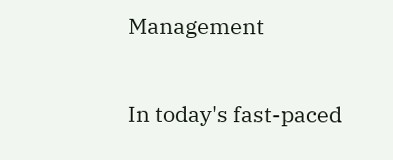Management

In today's fast-paced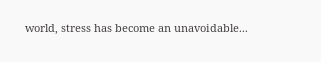world, stress has become an unavoidable...